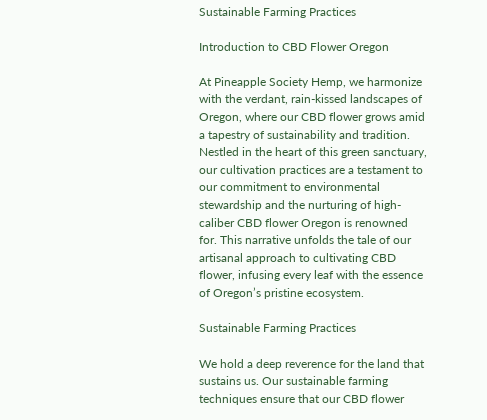Sustainable Farming Practices

Introduction to CBD Flower Oregon

At Pineapple Society Hemp, we harmonize with the verdant, rain-kissed landscapes of Oregon, where our CBD flower grows amid a tapestry of sustainability and tradition. Nestled in the heart of this green sanctuary, our cultivation practices are a testament to our commitment to environmental stewardship and the nurturing of high-caliber CBD flower Oregon is renowned for. This narrative unfolds the tale of our artisanal approach to cultivating CBD flower, infusing every leaf with the essence of Oregon’s pristine ecosystem.

Sustainable Farming Practices

We hold a deep reverence for the land that sustains us. Our sustainable farming techniques ensure that our CBD flower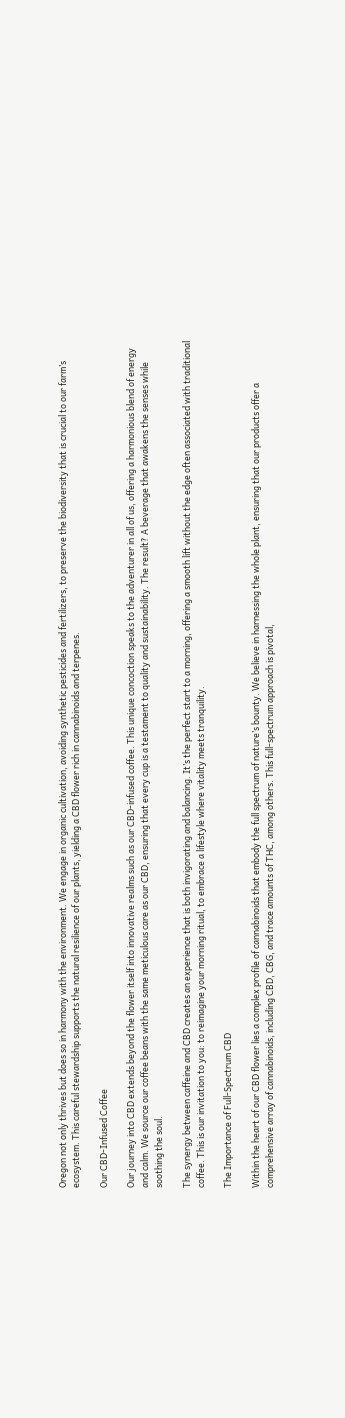Oregon not only thrives but does so in harmony with the environment. We engage in organic cultivation, avoiding synthetic pesticides and fertilizers, to preserve the biodiversity that is crucial to our farm’s ecosystem. This careful stewardship supports the natural resilience of our plants, yielding a CBD flower rich in cannabinoids and terpenes.

Our CBD-Infused Coffee

Our journey into CBD extends beyond the flower itself into innovative realms such as our CBD-infused coffee. This unique concoction speaks to the adventurer in all of us, offering a harmonious blend of energy and calm. We source our coffee beans with the same meticulous care as our CBD, ensuring that every cup is a testament to quality and sustainability. The result? A beverage that awakens the senses while soothing the soul.

The synergy between caffeine and CBD creates an experience that is both invigorating and balancing. It’s the perfect start to a morning, offering a smooth lift without the edge often associated with traditional coffee. This is our invitation to you: to reimagine your morning ritual, to embrace a lifestyle where vitality meets tranquility.

The Importance of Full-Spectrum CBD

Within the heart of our CBD flower lies a complex profile of cannabinoids that embody the full spectrum of nature’s bounty. We believe in harnessing the whole plant, ensuring that our products offer a comprehensive array of cannabinoids, including CBD, CBG, and trace amounts of THC, among others. This full-spectrum approach is pivotal,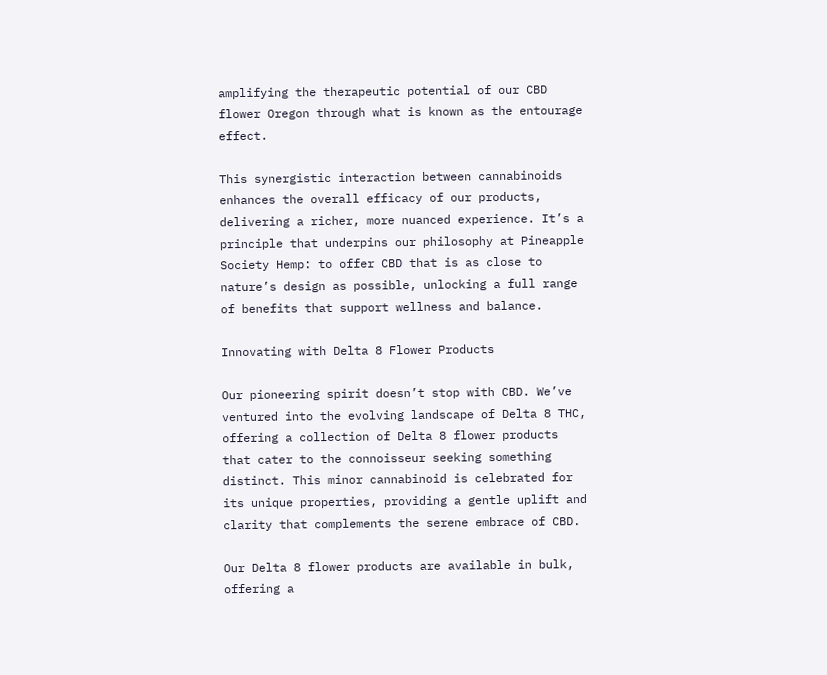amplifying the therapeutic potential of our CBD flower Oregon through what is known as the entourage effect.

This synergistic interaction between cannabinoids enhances the overall efficacy of our products, delivering a richer, more nuanced experience. It’s a principle that underpins our philosophy at Pineapple Society Hemp: to offer CBD that is as close to nature’s design as possible, unlocking a full range of benefits that support wellness and balance.

Innovating with Delta 8 Flower Products

Our pioneering spirit doesn’t stop with CBD. We’ve ventured into the evolving landscape of Delta 8 THC, offering a collection of Delta 8 flower products that cater to the connoisseur seeking something distinct. This minor cannabinoid is celebrated for its unique properties, providing a gentle uplift and clarity that complements the serene embrace of CBD.

Our Delta 8 flower products are available in bulk, offering a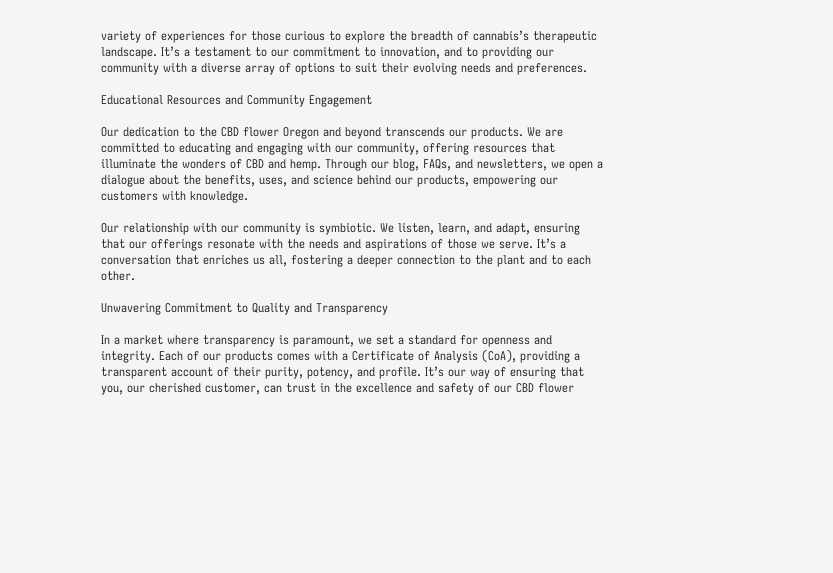variety of experiences for those curious to explore the breadth of cannabis’s therapeutic landscape. It’s a testament to our commitment to innovation, and to providing our community with a diverse array of options to suit their evolving needs and preferences.

Educational Resources and Community Engagement

Our dedication to the CBD flower Oregon and beyond transcends our products. We are committed to educating and engaging with our community, offering resources that illuminate the wonders of CBD and hemp. Through our blog, FAQs, and newsletters, we open a dialogue about the benefits, uses, and science behind our products, empowering our customers with knowledge.

Our relationship with our community is symbiotic. We listen, learn, and adapt, ensuring that our offerings resonate with the needs and aspirations of those we serve. It’s a conversation that enriches us all, fostering a deeper connection to the plant and to each other.

Unwavering Commitment to Quality and Transparency

In a market where transparency is paramount, we set a standard for openness and integrity. Each of our products comes with a Certificate of Analysis (CoA), providing a transparent account of their purity, potency, and profile. It’s our way of ensuring that you, our cherished customer, can trust in the excellence and safety of our CBD flower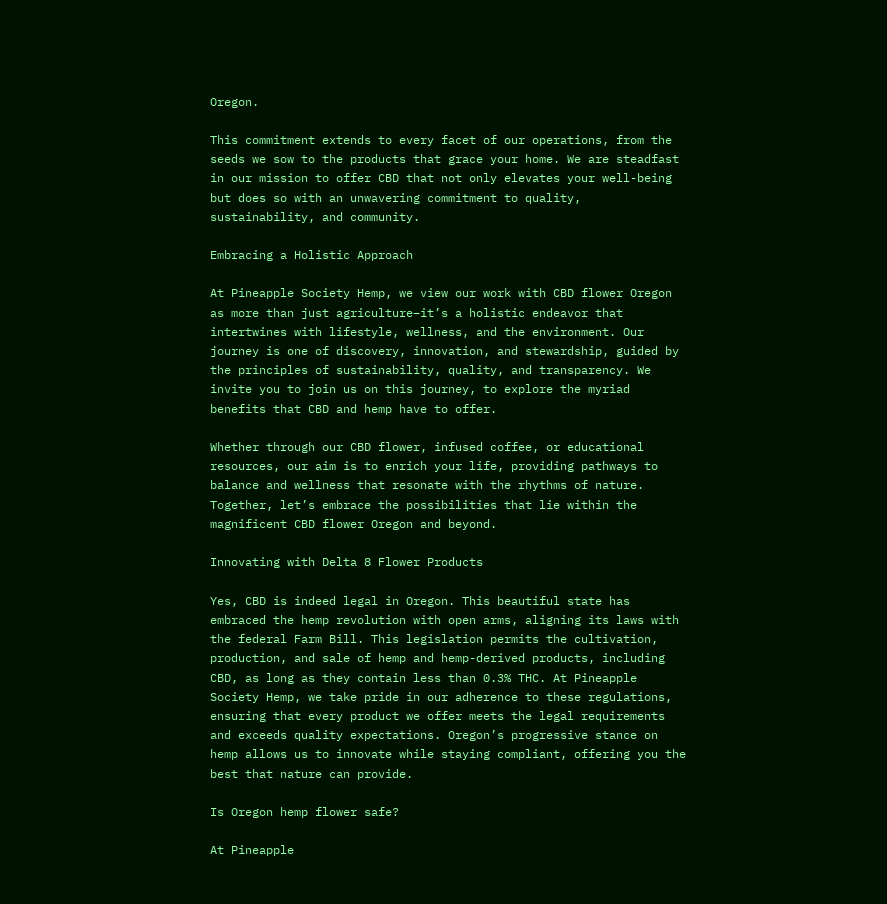Oregon.

This commitment extends to every facet of our operations, from the seeds we sow to the products that grace your home. We are steadfast in our mission to offer CBD that not only elevates your well-being but does so with an unwavering commitment to quality, sustainability, and community.

Embracing a Holistic Approach

At Pineapple Society Hemp, we view our work with CBD flower Oregon as more than just agriculture–it’s a holistic endeavor that intertwines with lifestyle, wellness, and the environment. Our journey is one of discovery, innovation, and stewardship, guided by the principles of sustainability, quality, and transparency. We invite you to join us on this journey, to explore the myriad benefits that CBD and hemp have to offer.

Whether through our CBD flower, infused coffee, or educational resources, our aim is to enrich your life, providing pathways to balance and wellness that resonate with the rhythms of nature. Together, let’s embrace the possibilities that lie within the magnificent CBD flower Oregon and beyond.

Innovating with Delta 8 Flower Products

Yes, CBD is indeed legal in Oregon. This beautiful state has embraced the hemp revolution with open arms, aligning its laws with the federal Farm Bill. This legislation permits the cultivation, production, and sale of hemp and hemp-derived products, including CBD, as long as they contain less than 0.3% THC. At Pineapple Society Hemp, we take pride in our adherence to these regulations, ensuring that every product we offer meets the legal requirements and exceeds quality expectations. Oregon’s progressive stance on hemp allows us to innovate while staying compliant, offering you the best that nature can provide.

Is Oregon hemp flower safe?

At Pineapple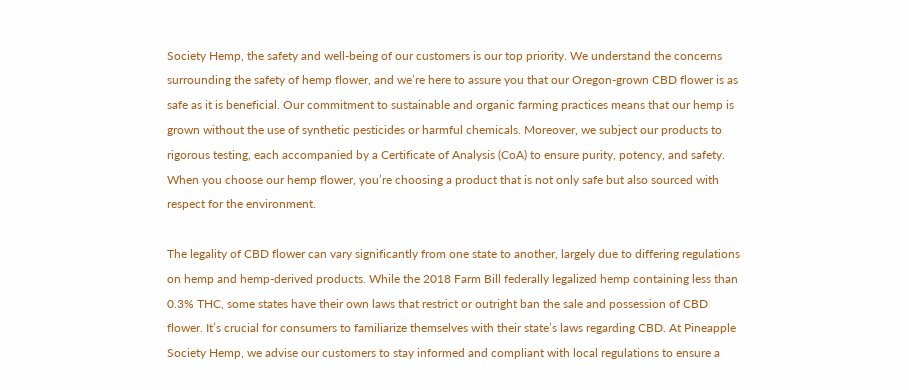Society Hemp, the safety and well-being of our customers is our top priority. We understand the concerns surrounding the safety of hemp flower, and we’re here to assure you that our Oregon-grown CBD flower is as safe as it is beneficial. Our commitment to sustainable and organic farming practices means that our hemp is grown without the use of synthetic pesticides or harmful chemicals. Moreover, we subject our products to rigorous testing, each accompanied by a Certificate of Analysis (CoA) to ensure purity, potency, and safety. When you choose our hemp flower, you’re choosing a product that is not only safe but also sourced with respect for the environment.

The legality of CBD flower can vary significantly from one state to another, largely due to differing regulations on hemp and hemp-derived products. While the 2018 Farm Bill federally legalized hemp containing less than 0.3% THC, some states have their own laws that restrict or outright ban the sale and possession of CBD flower. It’s crucial for consumers to familiarize themselves with their state’s laws regarding CBD. At Pineapple Society Hemp, we advise our customers to stay informed and compliant with local regulations to ensure a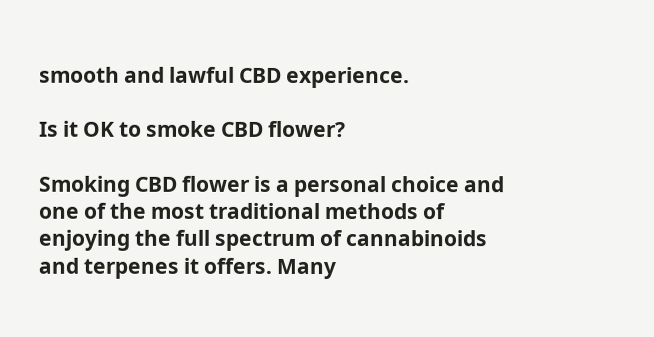smooth and lawful CBD experience.

Is it OK to smoke CBD flower?

Smoking CBD flower is a personal choice and one of the most traditional methods of enjoying the full spectrum of cannabinoids and terpenes it offers. Many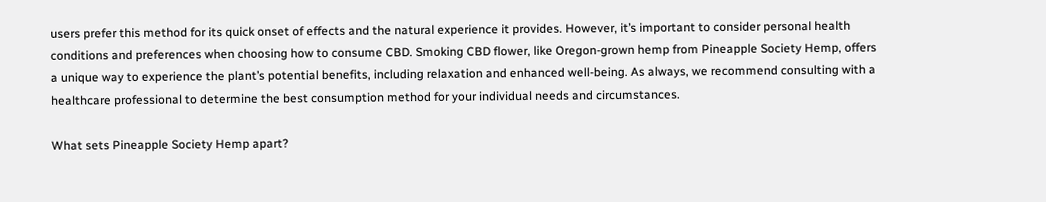users prefer this method for its quick onset of effects and the natural experience it provides. However, it’s important to consider personal health conditions and preferences when choosing how to consume CBD. Smoking CBD flower, like Oregon-grown hemp from Pineapple Society Hemp, offers a unique way to experience the plant’s potential benefits, including relaxation and enhanced well-being. As always, we recommend consulting with a healthcare professional to determine the best consumption method for your individual needs and circumstances.

What sets Pineapple Society Hemp apart?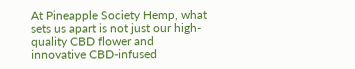At Pineapple Society Hemp, what sets us apart is not just our high-quality CBD flower and innovative CBD-infused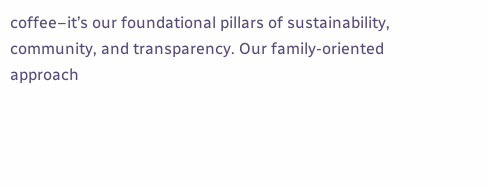coffee–it’s our foundational pillars of sustainability, community, and transparency. Our family-oriented approach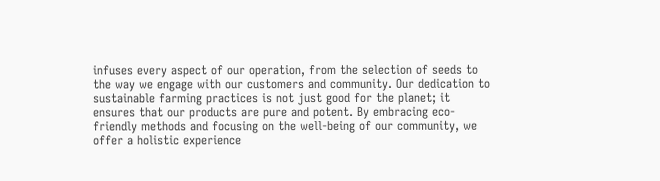infuses every aspect of our operation, from the selection of seeds to the way we engage with our customers and community. Our dedication to sustainable farming practices is not just good for the planet; it ensures that our products are pure and potent. By embracing eco-friendly methods and focusing on the well-being of our community, we offer a holistic experience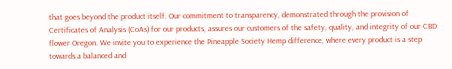that goes beyond the product itself. Our commitment to transparency, demonstrated through the provision of Certificates of Analysis (CoAs) for our products, assures our customers of the safety, quality, and integrity of our CBD flower Oregon. We invite you to experience the Pineapple Society Hemp difference, where every product is a step towards a balanced and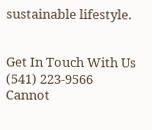sustainable lifestyle.


Get In Touch With Us (541) 223-9566
Cannot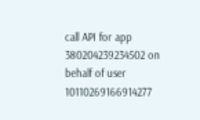call API for app 380204239234502 on behalf of user 10110269166914277